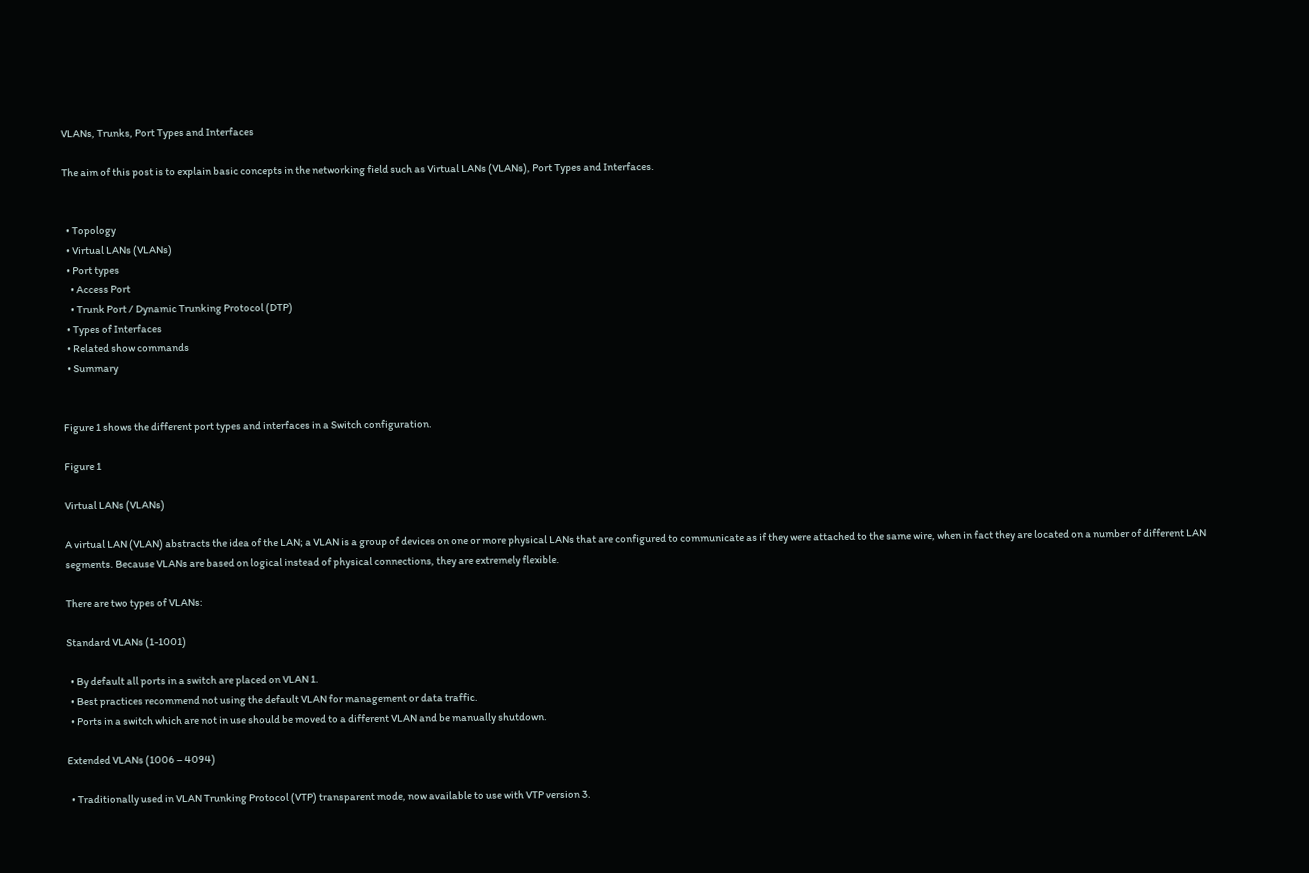VLANs, Trunks, Port Types and Interfaces

The aim of this post is to explain basic concepts in the networking field such as Virtual LANs (VLANs), Port Types and Interfaces.


  • Topology
  • Virtual LANs (VLANs)
  • Port types
    • Access Port
    • Trunk Port / Dynamic Trunking Protocol (DTP)
  • Types of Interfaces
  • Related show commands
  • Summary


Figure 1 shows the different port types and interfaces in a Switch configuration.

Figure 1

Virtual LANs (VLANs)

A virtual LAN (VLAN) abstracts the idea of the LAN; a VLAN is a group of devices on one or more physical LANs that are configured to communicate as if they were attached to the same wire, when in fact they are located on a number of different LAN segments. Because VLANs are based on logical instead of physical connections, they are extremely flexible.

There are two types of VLANs:

Standard VLANs (1-1001)

  • By default all ports in a switch are placed on VLAN 1.
  • Best practices recommend not using the default VLAN for management or data traffic.
  • Ports in a switch which are not in use should be moved to a different VLAN and be manually shutdown.

Extended VLANs (1006 – 4094)

  • Traditionally used in VLAN Trunking Protocol (VTP) transparent mode, now available to use with VTP version 3.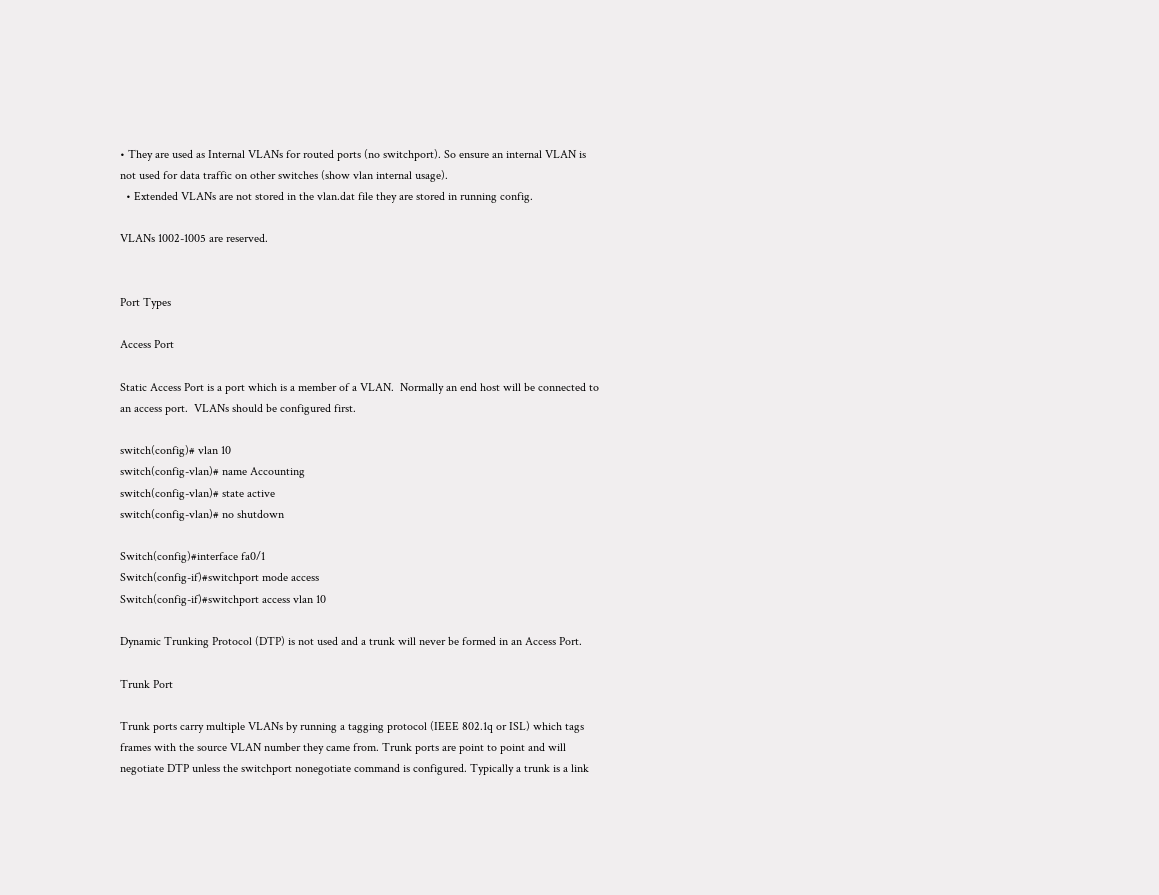• They are used as Internal VLANs for routed ports (no switchport). So ensure an internal VLAN is not used for data traffic on other switches (show vlan internal usage).
  • Extended VLANs are not stored in the vlan.dat file they are stored in running config.

VLANs 1002-1005 are reserved.


Port Types

Access Port

Static Access Port is a port which is a member of a VLAN.  Normally an end host will be connected to an access port.  VLANs should be configured first.

switch(config)# vlan 10
switch(config-vlan)# name Accounting
switch(config-vlan)# state active
switch(config-vlan)# no shutdown

Switch(config)#interface fa0/1
Switch(config-if)#switchport mode access
Switch(config-if)#switchport access vlan 10

Dynamic Trunking Protocol (DTP) is not used and a trunk will never be formed in an Access Port.

Trunk Port

Trunk ports carry multiple VLANs by running a tagging protocol (IEEE 802.1q or ISL) which tags frames with the source VLAN number they came from. Trunk ports are point to point and will negotiate DTP unless the switchport nonegotiate command is configured. Typically a trunk is a link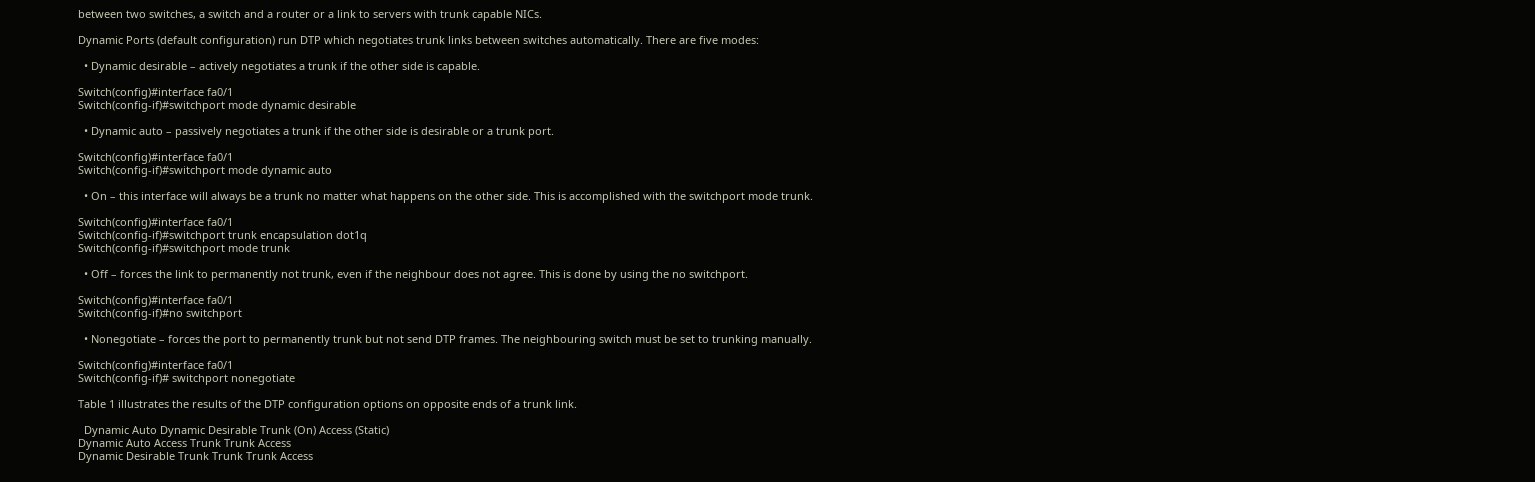between two switches, a switch and a router or a link to servers with trunk capable NICs.

Dynamic Ports (default configuration) run DTP which negotiates trunk links between switches automatically. There are five modes:

  • Dynamic desirable – actively negotiates a trunk if the other side is capable.

Switch(config)#interface fa0/1
Switch(config-if)#switchport mode dynamic desirable

  • Dynamic auto – passively negotiates a trunk if the other side is desirable or a trunk port.

Switch(config)#interface fa0/1
Switch(config-if)#switchport mode dynamic auto

  • On – this interface will always be a trunk no matter what happens on the other side. This is accomplished with the switchport mode trunk.

Switch(config)#interface fa0/1
Switch(config-if)#switchport trunk encapsulation dot1q
Switch(config-if)#switchport mode trunk

  • Off – forces the link to permanently not trunk, even if the neighbour does not agree. This is done by using the no switchport.

Switch(config)#interface fa0/1
Switch(config-if)#no switchport

  • Nonegotiate – forces the port to permanently trunk but not send DTP frames. The neighbouring switch must be set to trunking manually.

Switch(config)#interface fa0/1
Switch(config-if)# switchport nonegotiate

Table 1 illustrates the results of the DTP configuration options on opposite ends of a trunk link.

  Dynamic Auto Dynamic Desirable Trunk (On) Access (Static)
Dynamic Auto Access Trunk Trunk Access
Dynamic Desirable Trunk Trunk Trunk Access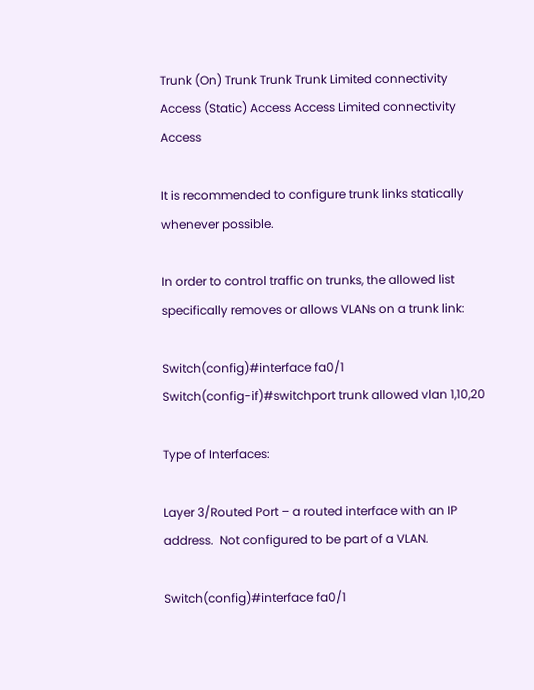Trunk (On) Trunk Trunk Trunk Limited connectivity
Access (Static) Access Access Limited connectivity Access

It is recommended to configure trunk links statically whenever possible.

In order to control traffic on trunks, the allowed list specifically removes or allows VLANs on a trunk link:

Switch(config)#interface fa0/1
Switch(config-if)#switchport trunk allowed vlan 1,10,20

Type of Interfaces:

Layer 3/Routed Port – a routed interface with an IP address.  Not configured to be part of a VLAN.

Switch(config)#interface fa0/1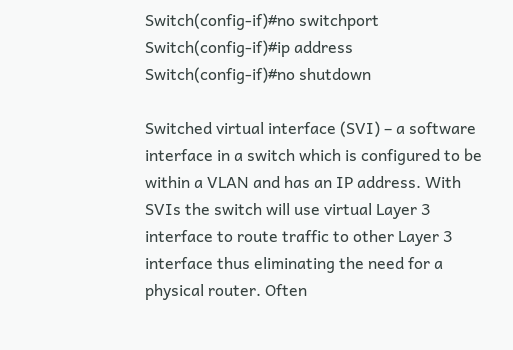Switch(config-if)#no switchport
Switch(config-if)#ip address
Switch(config-if)#no shutdown

Switched virtual interface (SVI) – a software interface in a switch which is configured to be within a VLAN and has an IP address. With SVIs the switch will use virtual Layer 3 interface to route traffic to other Layer 3 interface thus eliminating the need for a physical router. Often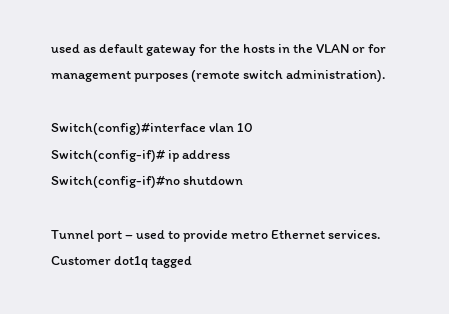used as default gateway for the hosts in the VLAN or for management purposes (remote switch administration).

Switch(config)#interface vlan 10
Switch(config-if)# ip address
Switch(config-if)#no shutdown

Tunnel port – used to provide metro Ethernet services. Customer dot1q tagged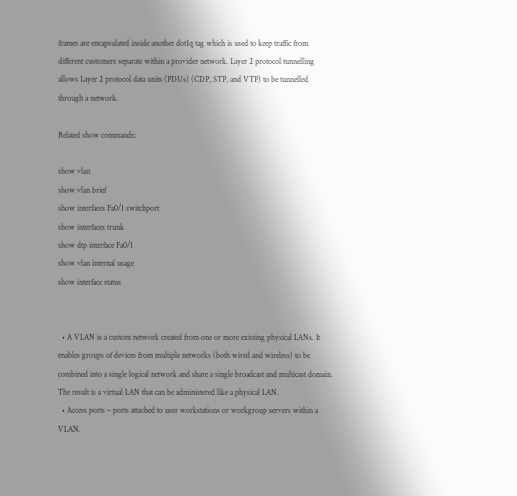frames are encapsulated inside another dot1q tag which is used to keep traffic from different customers separate within a provider network. Layer 2 protocol tunnelling allows Layer 2 protocol data units (PDUs) (CDP, STP, and VTP) to be tunnelled through a network.

Related show commands:

show vlan
show vlan brief
show interfaces Fa0/1 switchport
show interfaces trunk
show dtp interface Fa0/1
show vlan internal usage
show interface status


  • A VLAN is a custom network created from one or more existing physical LANs. It enables groups of devices from multiple networks (both wired and wireless) to be combined into a single logical network and share a single broadcast and multicast domain. The result is a virtual LAN that can be administered like a physical LAN.
  • Access ports – ports attached to user workstations or workgroup servers within a VLAN.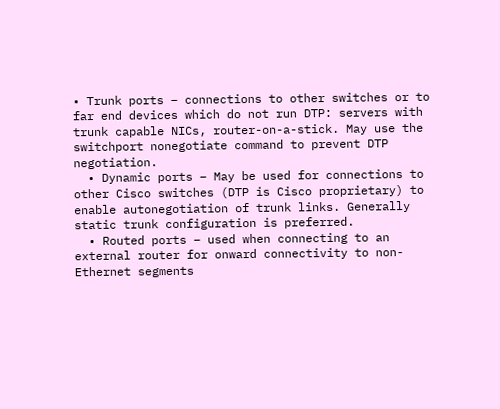• Trunk ports – connections to other switches or to far end devices which do not run DTP: servers with trunk capable NICs, router-on-a-stick. May use the switchport nonegotiate command to prevent DTP negotiation.
  • Dynamic ports – May be used for connections to other Cisco switches (DTP is Cisco proprietary) to enable autonegotiation of trunk links. Generally static trunk configuration is preferred.
  • Routed ports – used when connecting to an external router for onward connectivity to non-Ethernet segments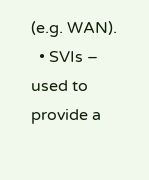(e.g. WAN).
  • SVIs – used to provide a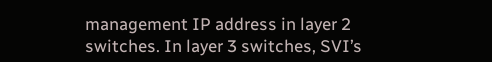management IP address in layer 2 switches. In layer 3 switches, SVI’s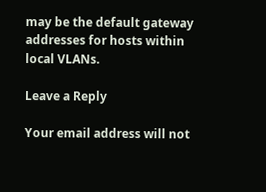may be the default gateway addresses for hosts within local VLANs.

Leave a Reply

Your email address will not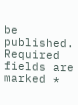be published. Required fields are marked *